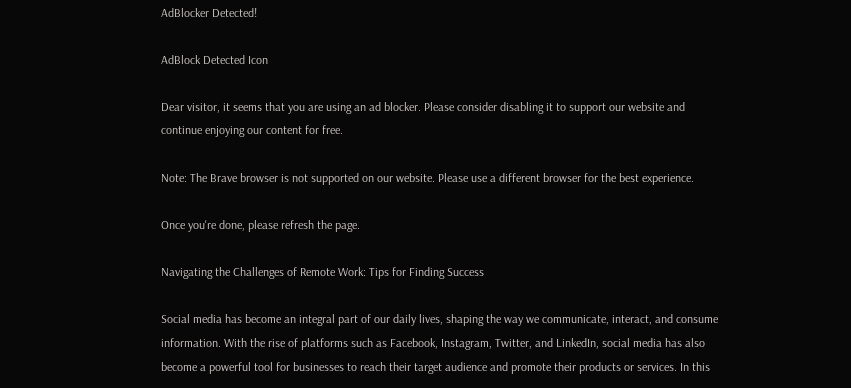AdBlocker Detected!

AdBlock Detected Icon

Dear visitor, it seems that you are using an ad blocker. Please consider disabling it to support our website and continue enjoying our content for free.

Note: The Brave browser is not supported on our website. Please use a different browser for the best experience.

Once you're done, please refresh the page.

Navigating the Challenges of Remote Work: Tips for Finding Success

Social media has become an integral part of our daily lives, shaping the way we communicate, interact, and consume information. With the rise of platforms such as Facebook, Instagram, Twitter, and LinkedIn, social media has also become a powerful tool for businesses to reach their target audience and promote their products or services. In this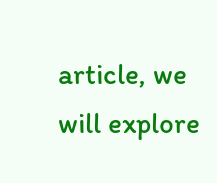article, we will explore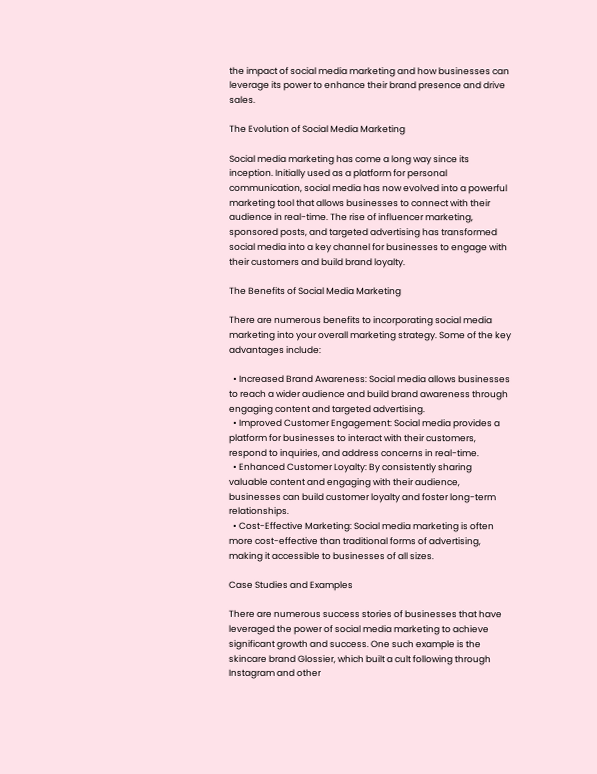the impact of social media marketing and how businesses can leverage its power to enhance their brand presence and drive sales.

The Evolution of Social Media Marketing

Social media marketing has come a long way since its inception. Initially used as a platform for personal communication, social media has now evolved into a powerful marketing tool that allows businesses to connect with their audience in real-time. The rise of influencer marketing, sponsored posts, and targeted advertising has transformed social media into a key channel for businesses to engage with their customers and build brand loyalty.

The Benefits of Social Media Marketing

There are numerous benefits to incorporating social media marketing into your overall marketing strategy. Some of the key advantages include:

  • Increased Brand Awareness: Social media allows businesses to reach a wider audience and build brand awareness through engaging content and targeted advertising.
  • Improved Customer Engagement: Social media provides a platform for businesses to interact with their customers, respond to inquiries, and address concerns in real-time.
  • Enhanced Customer Loyalty: By consistently sharing valuable content and engaging with their audience, businesses can build customer loyalty and foster long-term relationships.
  • Cost-Effective Marketing: Social media marketing is often more cost-effective than traditional forms of advertising, making it accessible to businesses of all sizes.

Case Studies and Examples

There are numerous success stories of businesses that have leveraged the power of social media marketing to achieve significant growth and success. One such example is the skincare brand Glossier, which built a cult following through Instagram and other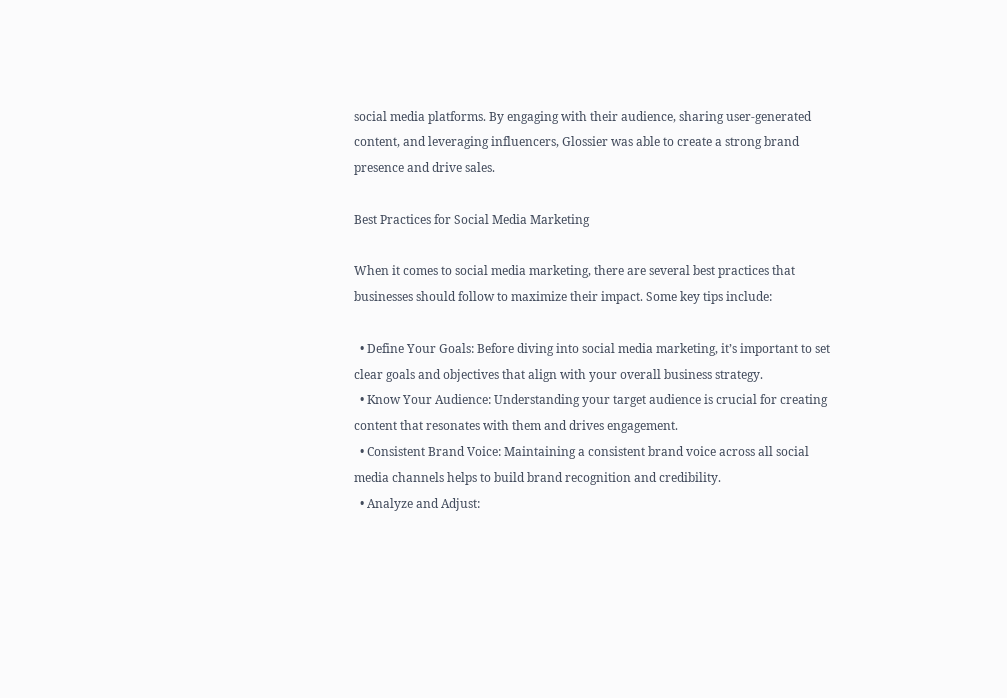social media platforms. By engaging with their audience, sharing user-generated content, and leveraging influencers, Glossier was able to create a strong brand presence and drive sales.

Best Practices for Social Media Marketing

When it comes to social media marketing, there are several best practices that businesses should follow to maximize their impact. Some key tips include:

  • Define Your Goals: Before diving into social media marketing, it’s important to set clear goals and objectives that align with your overall business strategy.
  • Know Your Audience: Understanding your target audience is crucial for creating content that resonates with them and drives engagement.
  • Consistent Brand Voice: Maintaining a consistent brand voice across all social media channels helps to build brand recognition and credibility.
  • Analyze and Adjust: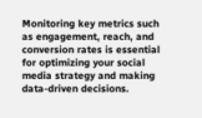Monitoring key metrics such as engagement, reach, and conversion rates is essential for optimizing your social media strategy and making data-driven decisions.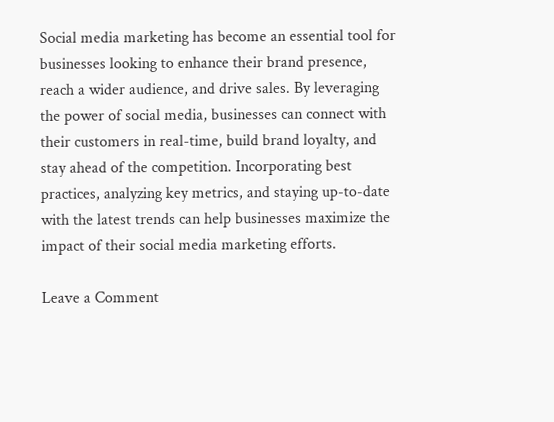Social media marketing has become an essential tool for businesses looking to enhance their brand presence, reach a wider audience, and drive sales. By leveraging the power of social media, businesses can connect with their customers in real-time, build brand loyalty, and stay ahead of the competition. Incorporating best practices, analyzing key metrics, and staying up-to-date with the latest trends can help businesses maximize the impact of their social media marketing efforts.

Leave a Comment